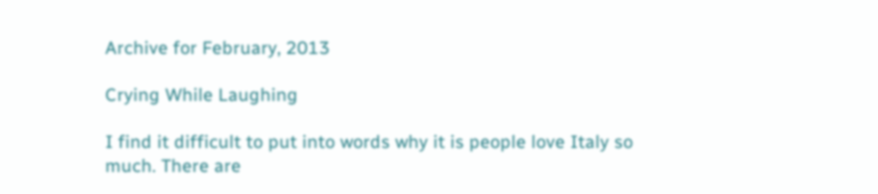Archive for February, 2013

Crying While Laughing

I find it difficult to put into words why it is people love Italy so much. There are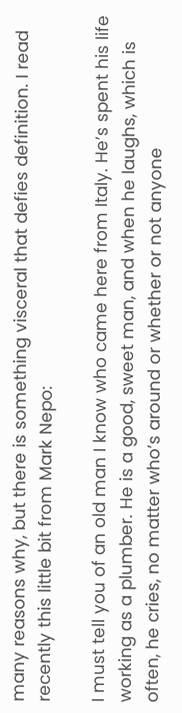many reasons why, but there is something visceral that defies definition. I read recently this little bit from Mark Nepo:

I must tell you of an old man I know who came here from Italy. He’s spent his life working as a plumber. He is a good, sweet man, and when he laughs, which is often, he cries, no matter who’s around or whether or not anyone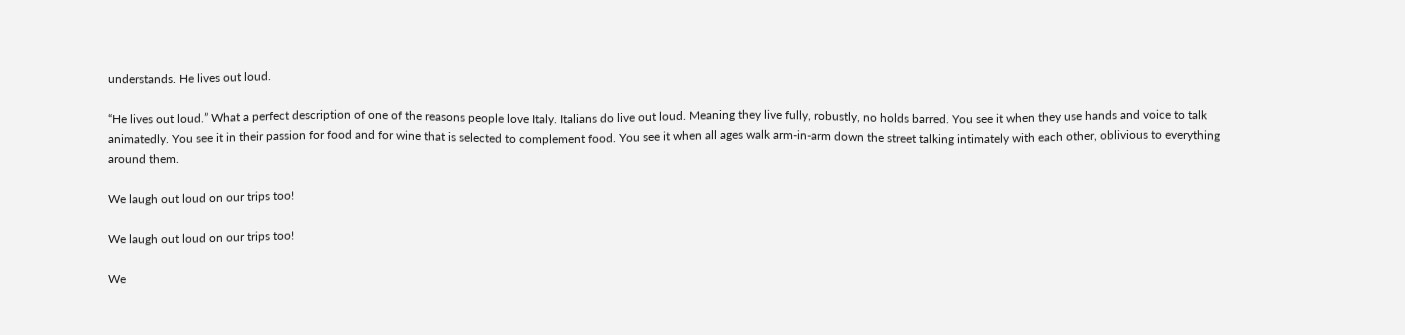understands. He lives out loud.

“He lives out loud.” What a perfect description of one of the reasons people love Italy. Italians do live out loud. Meaning they live fully, robustly, no holds barred. You see it when they use hands and voice to talk animatedly. You see it in their passion for food and for wine that is selected to complement food. You see it when all ages walk arm-in-arm down the street talking intimately with each other, oblivious to everything around them.

We laugh out loud on our trips too!

We laugh out loud on our trips too!

We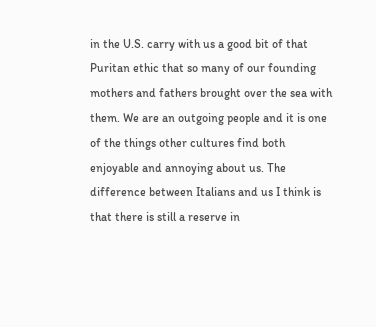in the U.S. carry with us a good bit of that Puritan ethic that so many of our founding mothers and fathers brought over the sea with them. We are an outgoing people and it is one of the things other cultures find both enjoyable and annoying about us. The difference between Italians and us I think is that there is still a reserve in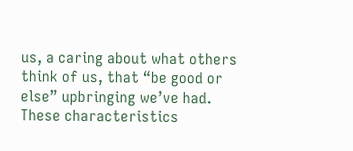us, a caring about what others think of us, that “be good or else” upbringing we’ve had. These characteristics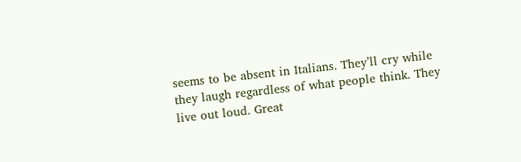seems to be absent in Italians. They’ll cry while they laugh regardless of what people think. They live out loud. Great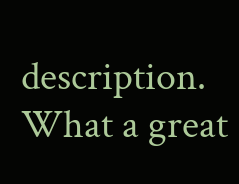description. What a great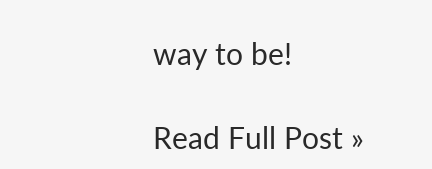way to be!

Read Full Post »